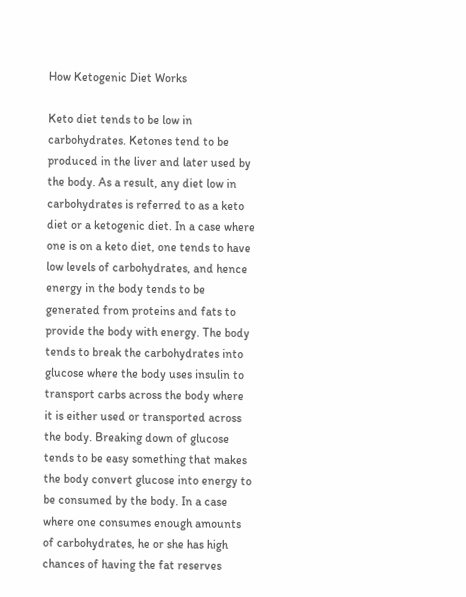How Ketogenic Diet Works

Keto diet tends to be low in carbohydrates. Ketones tend to be produced in the liver and later used by the body. As a result, any diet low in carbohydrates is referred to as a keto diet or a ketogenic diet. In a case where one is on a keto diet, one tends to have low levels of carbohydrates, and hence energy in the body tends to be generated from proteins and fats to provide the body with energy. The body tends to break the carbohydrates into glucose where the body uses insulin to transport carbs across the body where it is either used or transported across the body. Breaking down of glucose tends to be easy something that makes the body convert glucose into energy to be consumed by the body. In a case where one consumes enough amounts of carbohydrates, he or she has high chances of having the fat reserves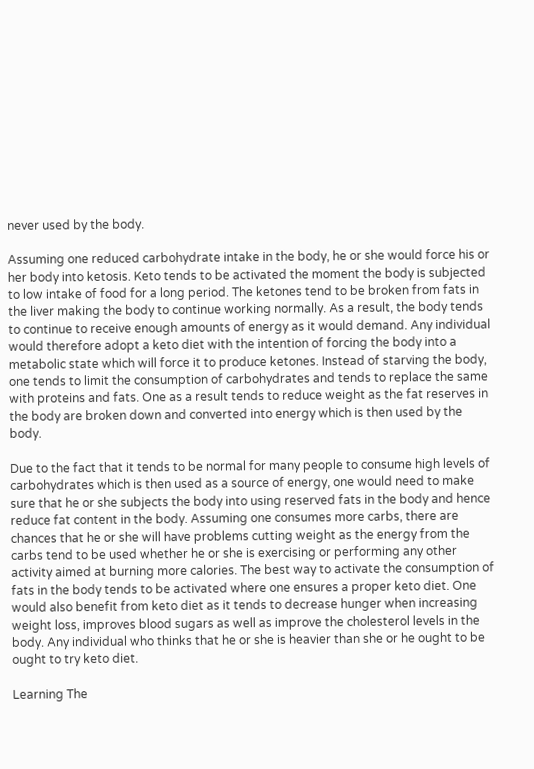never used by the body.

Assuming one reduced carbohydrate intake in the body, he or she would force his or her body into ketosis. Keto tends to be activated the moment the body is subjected to low intake of food for a long period. The ketones tend to be broken from fats in the liver making the body to continue working normally. As a result, the body tends to continue to receive enough amounts of energy as it would demand. Any individual would therefore adopt a keto diet with the intention of forcing the body into a metabolic state which will force it to produce ketones. Instead of starving the body, one tends to limit the consumption of carbohydrates and tends to replace the same with proteins and fats. One as a result tends to reduce weight as the fat reserves in the body are broken down and converted into energy which is then used by the body.

Due to the fact that it tends to be normal for many people to consume high levels of carbohydrates which is then used as a source of energy, one would need to make sure that he or she subjects the body into using reserved fats in the body and hence reduce fat content in the body. Assuming one consumes more carbs, there are chances that he or she will have problems cutting weight as the energy from the carbs tend to be used whether he or she is exercising or performing any other activity aimed at burning more calories. The best way to activate the consumption of fats in the body tends to be activated where one ensures a proper keto diet. One would also benefit from keto diet as it tends to decrease hunger when increasing weight loss, improves blood sugars as well as improve the cholesterol levels in the body. Any individual who thinks that he or she is heavier than she or he ought to be ought to try keto diet.

Learning The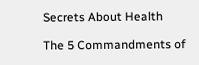Secrets About Health

The 5 Commandments of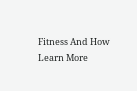Fitness And How Learn More